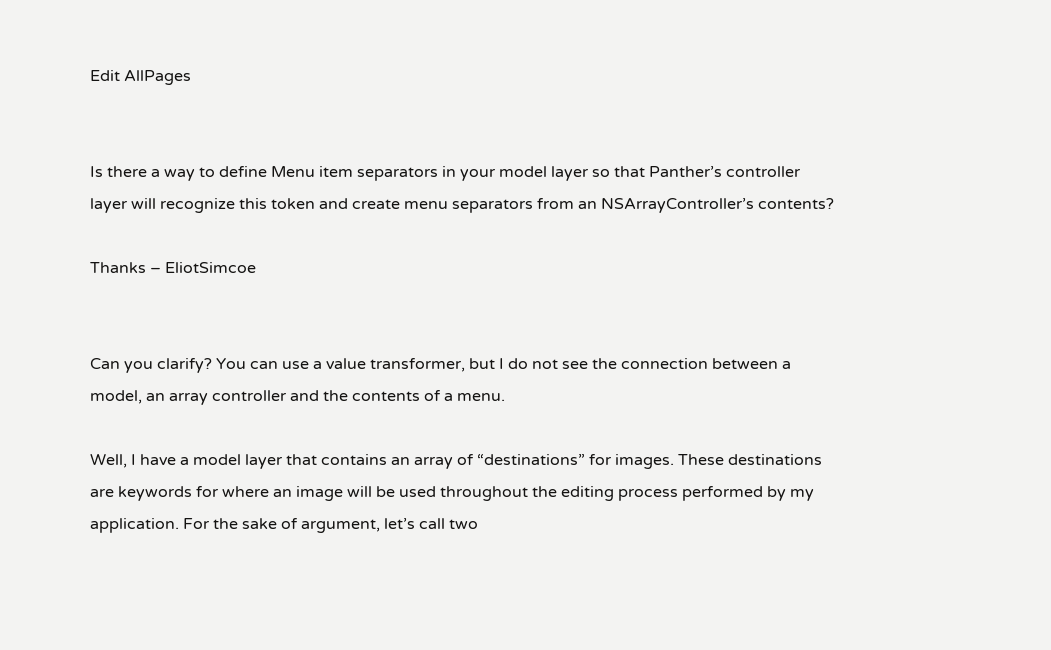Edit AllPages


Is there a way to define Menu item separators in your model layer so that Panther’s controller layer will recognize this token and create menu separators from an NSArrayController’s contents?

Thanks – EliotSimcoe


Can you clarify? You can use a value transformer, but I do not see the connection between a model, an array controller and the contents of a menu.

Well, I have a model layer that contains an array of “destinations” for images. These destinations are keywords for where an image will be used throughout the editing process performed by my application. For the sake of argument, let’s call two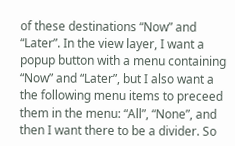of these destinations “Now” and “Later”. In the view layer, I want a popup button with a menu containing “Now” and “Later”, but I also want a the following menu items to preceed them in the menu: “All”, “None”, and then I want there to be a divider. So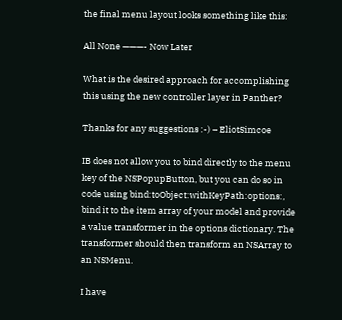the final menu layout looks something like this:

All None ———- Now Later

What is the desired approach for accomplishing this using the new controller layer in Panther?

Thanks for any suggestions :-) – EliotSimcoe

IB does not allow you to bind directly to the menu key of the NSPopupButton, but you can do so in code using bind:toObject:withKeyPath:options:, bind it to the item array of your model and provide a value transformer in the options dictionary. The transformer should then transform an NSArray to an NSMenu.

I have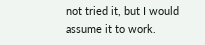not tried it, but I would assume it to work.